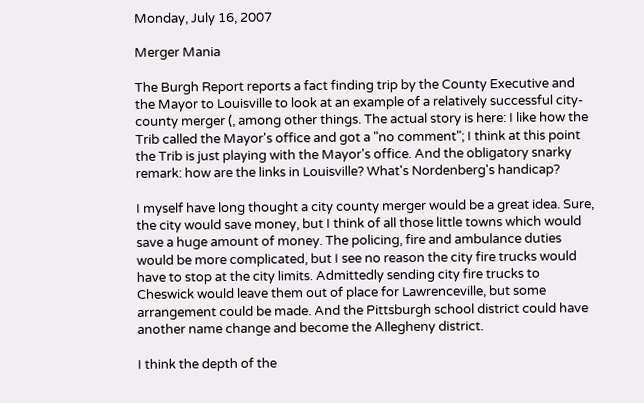Monday, July 16, 2007

Merger Mania

The Burgh Report reports a fact finding trip by the County Executive and the Mayor to Louisville to look at an example of a relatively successful city-county merger (, among other things. The actual story is here: I like how the Trib called the Mayor's office and got a "no comment"; I think at this point the Trib is just playing with the Mayor's office. And the obligatory snarky remark: how are the links in Louisville? What's Nordenberg's handicap?

I myself have long thought a city county merger would be a great idea. Sure, the city would save money, but I think of all those little towns which would save a huge amount of money. The policing, fire and ambulance duties would be more complicated, but I see no reason the city fire trucks would have to stop at the city limits. Admittedly sending city fire trucks to Cheswick would leave them out of place for Lawrenceville, but some arrangement could be made. And the Pittsburgh school district could have another name change and become the Allegheny district.

I think the depth of the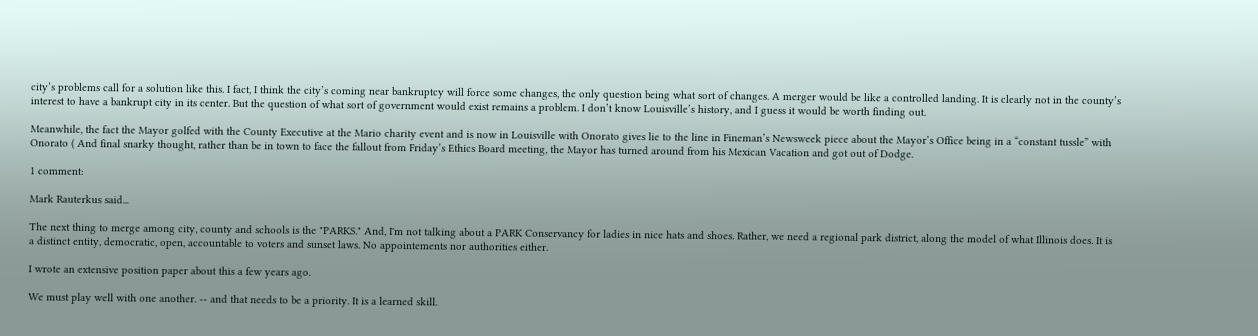city’s problems call for a solution like this. I fact, I think the city’s coming near bankruptcy will force some changes, the only question being what sort of changes. A merger would be like a controlled landing. It is clearly not in the county’s interest to have a bankrupt city in its center. But the question of what sort of government would exist remains a problem. I don’t know Louisville’s history, and I guess it would be worth finding out.

Meanwhile, the fact the Mayor golfed with the County Executive at the Mario charity event and is now in Louisville with Onorato gives lie to the line in Fineman’s Newsweek piece about the Mayor’s Office being in a “constant tussle” with Onorato ( And final snarky thought, rather than be in town to face the fallout from Friday’s Ethics Board meeting, the Mayor has turned around from his Mexican Vacation and got out of Dodge.

1 comment:

Mark Rauterkus said...

The next thing to merge among city, county and schools is the "PARKS." And, I'm not talking about a PARK Conservancy for ladies in nice hats and shoes. Rather, we need a regional park district, along the model of what Illinois does. It is a distinct entity, democratic, open, accountable to voters and sunset laws. No appointements nor authorities either.

I wrote an extensive position paper about this a few years ago.

We must play well with one another. -- and that needs to be a priority. It is a learned skill.